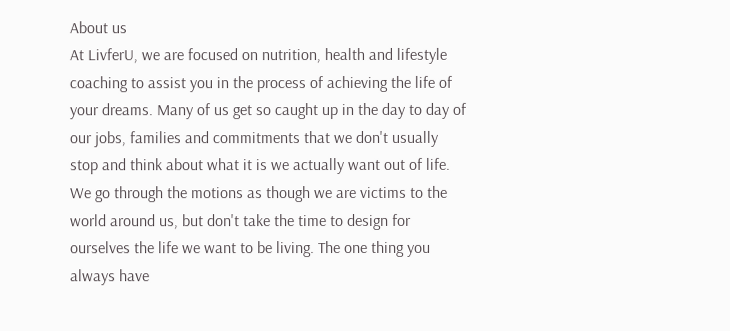About us
At LivferU, we are focused on nutrition, health and lifestyle coaching to assist you in the process of achieving the life of your dreams. Many of us get so caught up in the day to day of our jobs, families and commitments that we don't usually stop and think about what it is we actually want out of life. We go through the motions as though we are victims to the world around us, but don't take the time to design for ourselves the life we want to be living. The one thing you always have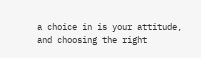a choice in is your attitude, and choosing the right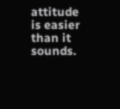attitude is easier than it sounds.